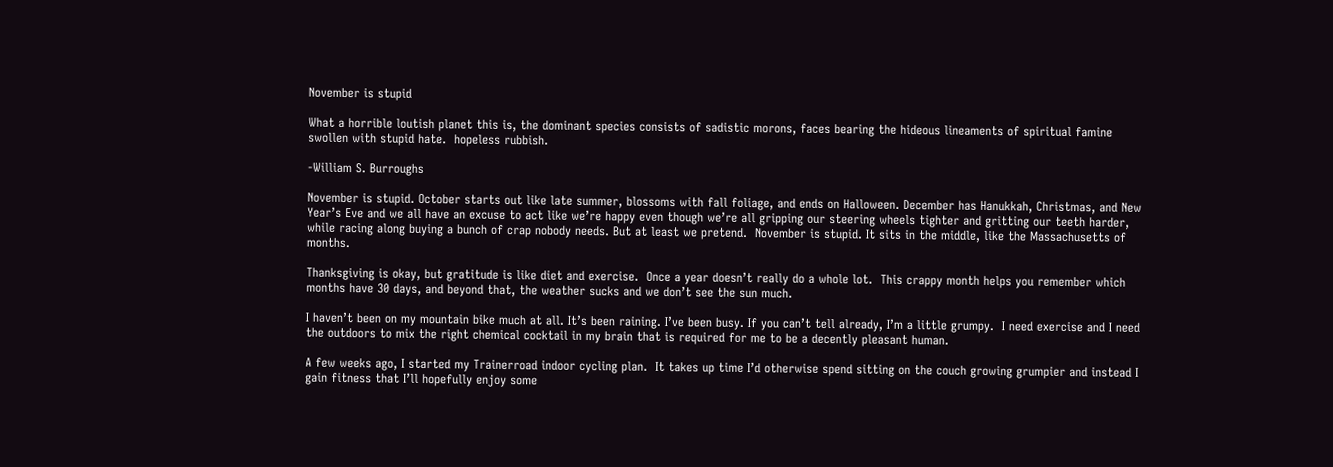November is stupid

What a horrible loutish planet this is, the dominant species consists of sadistic morons, faces bearing the hideous lineaments of spiritual famine swollen with stupid hate.  hopeless rubbish.

-William S. Burroughs

November is stupid. October starts out like late summer, blossoms with fall foliage, and ends on Halloween. December has Hanukkah, Christmas, and New Year’s Eve and we all have an excuse to act like we’re happy even though we’re all gripping our steering wheels tighter and gritting our teeth harder, while racing along buying a bunch of crap nobody needs. But at least we pretend.  November is stupid. It sits in the middle, like the Massachusetts of months.

Thanksgiving is okay, but gratitude is like diet and exercise.  Once a year doesn’t really do a whole lot.  This crappy month helps you remember which months have 30 days, and beyond that, the weather sucks and we don’t see the sun much.

I haven’t been on my mountain bike much at all. It’s been raining. I’ve been busy. If you can’t tell already, I’m a little grumpy.  I need exercise and I need the outdoors to mix the right chemical cocktail in my brain that is required for me to be a decently pleasant human.

A few weeks ago, I started my Trainerroad indoor cycling plan.  It takes up time I’d otherwise spend sitting on the couch growing grumpier and instead I gain fitness that I’ll hopefully enjoy some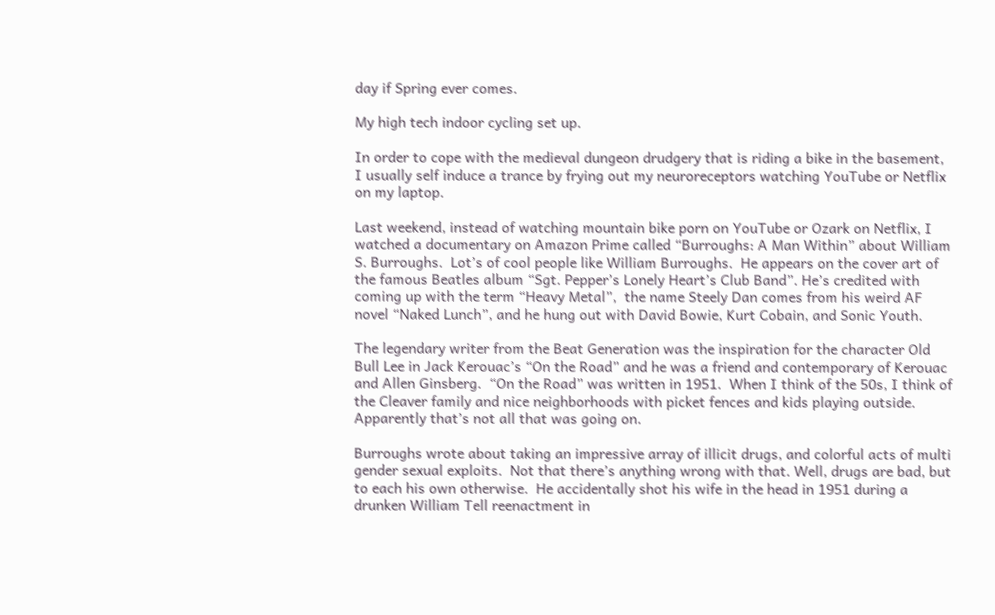day if Spring ever comes.

My high tech indoor cycling set up.

In order to cope with the medieval dungeon drudgery that is riding a bike in the basement, I usually self induce a trance by frying out my neuroreceptors watching YouTube or Netflix on my laptop.

Last weekend, instead of watching mountain bike porn on YouTube or Ozark on Netflix, I watched a documentary on Amazon Prime called “Burroughs: A Man Within” about William S. Burroughs.  Lot’s of cool people like William Burroughs.  He appears on the cover art of the famous Beatles album “Sgt. Pepper’s Lonely Heart’s Club Band”. He’s credited with coming up with the term “Heavy Metal”,  the name Steely Dan comes from his weird AF novel “Naked Lunch”, and he hung out with David Bowie, Kurt Cobain, and Sonic Youth.

The legendary writer from the Beat Generation was the inspiration for the character Old Bull Lee in Jack Kerouac’s “On the Road” and he was a friend and contemporary of Kerouac and Allen Ginsberg.  “On the Road” was written in 1951.  When I think of the 50s, I think of the Cleaver family and nice neighborhoods with picket fences and kids playing outside.  Apparently that’s not all that was going on.

Burroughs wrote about taking an impressive array of illicit drugs, and colorful acts of multi gender sexual exploits.  Not that there’s anything wrong with that. Well, drugs are bad, but to each his own otherwise.  He accidentally shot his wife in the head in 1951 during a drunken William Tell reenactment in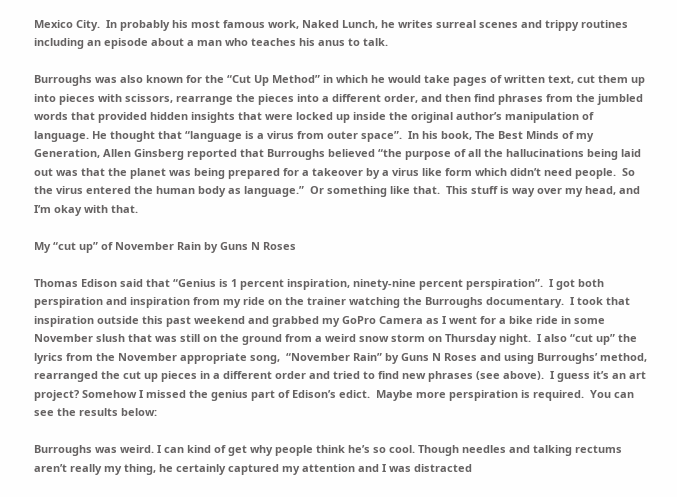Mexico City.  In probably his most famous work, Naked Lunch, he writes surreal scenes and trippy routines including an episode about a man who teaches his anus to talk.

Burroughs was also known for the “Cut Up Method” in which he would take pages of written text, cut them up into pieces with scissors, rearrange the pieces into a different order, and then find phrases from the jumbled words that provided hidden insights that were locked up inside the original author’s manipulation of language. He thought that “language is a virus from outer space”.  In his book, The Best Minds of my Generation, Allen Ginsberg reported that Burroughs believed “the purpose of all the hallucinations being laid out was that the planet was being prepared for a takeover by a virus like form which didn’t need people.  So the virus entered the human body as language.”  Or something like that.  This stuff is way over my head, and I’m okay with that.

My “cut up” of November Rain by Guns N Roses

Thomas Edison said that “Genius is 1 percent inspiration, ninety-nine percent perspiration”.  I got both  perspiration and inspiration from my ride on the trainer watching the Burroughs documentary.  I took that inspiration outside this past weekend and grabbed my GoPro Camera as I went for a bike ride in some November slush that was still on the ground from a weird snow storm on Thursday night.  I also “cut up” the lyrics from the November appropriate song,  “November Rain” by Guns N Roses and using Burroughs’ method, rearranged the cut up pieces in a different order and tried to find new phrases (see above).  I guess it’s an art project? Somehow I missed the genius part of Edison’s edict.  Maybe more perspiration is required.  You can see the results below:

Burroughs was weird. I can kind of get why people think he’s so cool. Though needles and talking rectums aren’t really my thing, he certainly captured my attention and I was distracted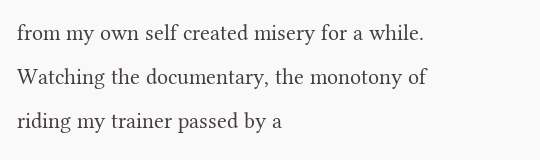from my own self created misery for a while.  Watching the documentary, the monotony of riding my trainer passed by a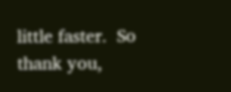little faster.  So thank you,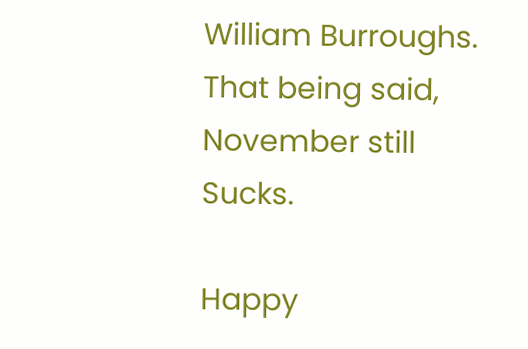William Burroughs. That being said, November still Sucks.

Happy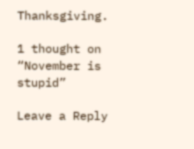Thanksgiving.

1 thought on “November is stupid”

Leave a Reply